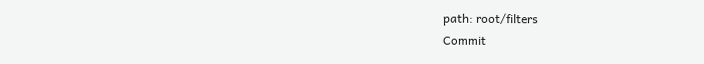path: root/filters
Commit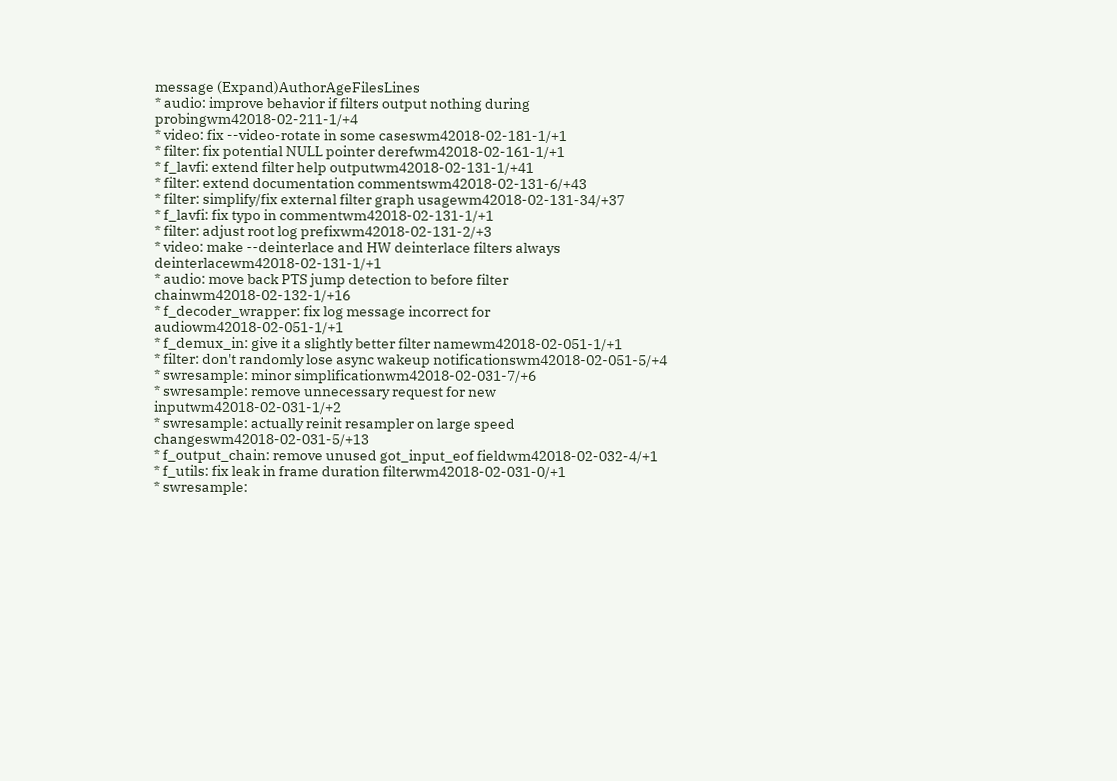message (Expand)AuthorAgeFilesLines
* audio: improve behavior if filters output nothing during probingwm42018-02-211-1/+4
* video: fix --video-rotate in some caseswm42018-02-181-1/+1
* filter: fix potential NULL pointer derefwm42018-02-161-1/+1
* f_lavfi: extend filter help outputwm42018-02-131-1/+41
* filter: extend documentation commentswm42018-02-131-6/+43
* filter: simplify/fix external filter graph usagewm42018-02-131-34/+37
* f_lavfi: fix typo in commentwm42018-02-131-1/+1
* filter: adjust root log prefixwm42018-02-131-2/+3
* video: make --deinterlace and HW deinterlace filters always deinterlacewm42018-02-131-1/+1
* audio: move back PTS jump detection to before filter chainwm42018-02-132-1/+16
* f_decoder_wrapper: fix log message incorrect for audiowm42018-02-051-1/+1
* f_demux_in: give it a slightly better filter namewm42018-02-051-1/+1
* filter: don't randomly lose async wakeup notificationswm42018-02-051-5/+4
* swresample: minor simplificationwm42018-02-031-7/+6
* swresample: remove unnecessary request for new inputwm42018-02-031-1/+2
* swresample: actually reinit resampler on large speed changeswm42018-02-031-5/+13
* f_output_chain: remove unused got_input_eof fieldwm42018-02-032-4/+1
* f_utils: fix leak in frame duration filterwm42018-02-031-0/+1
* swresample: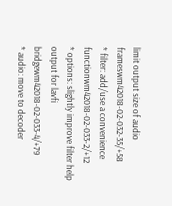limit output size of audio frameswm42018-02-032-35/+58
* filter: add/use a convenience functionwm42018-02-033-2/+12
* options: slightly improve filter help output for lavfi bridgewm42018-02-033-4/+79
* audio: move to decoder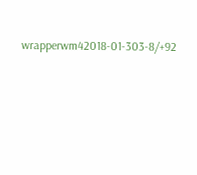wrapperwm42018-01-303-8/+92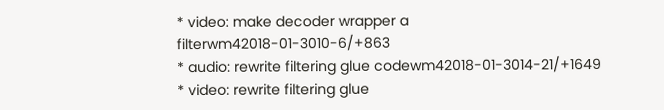* video: make decoder wrapper a filterwm42018-01-3010-6/+863
* audio: rewrite filtering glue codewm42018-01-3014-21/+1649
* video: rewrite filtering glue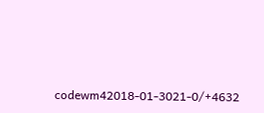codewm42018-01-3021-0/+4632